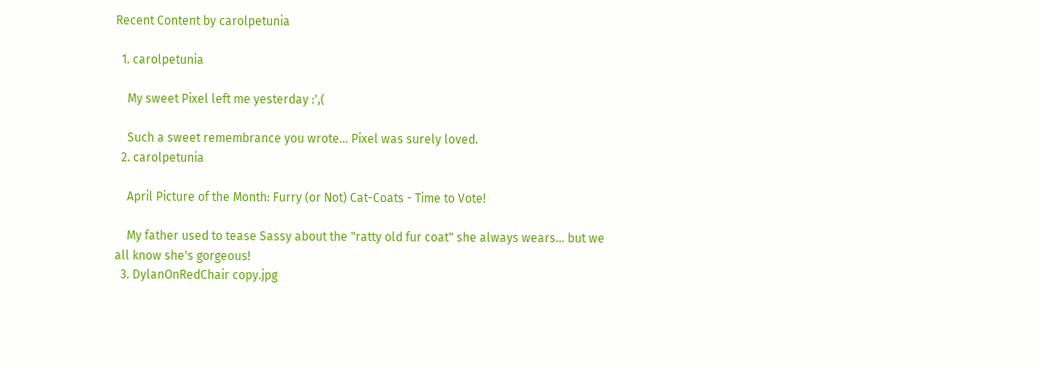Recent Content by carolpetunia

  1. carolpetunia

    My sweet Pixel left me yesterday :',(

    Such a sweet remembrance you wrote... Pixel was surely loved.
  2. carolpetunia

    April Picture of the Month: Furry (or Not) Cat-Coats - Time to Vote!

    My father used to tease Sassy about the "ratty old fur coat" she always wears... but we all know she's gorgeous!
  3. DylanOnRedChair copy.jpg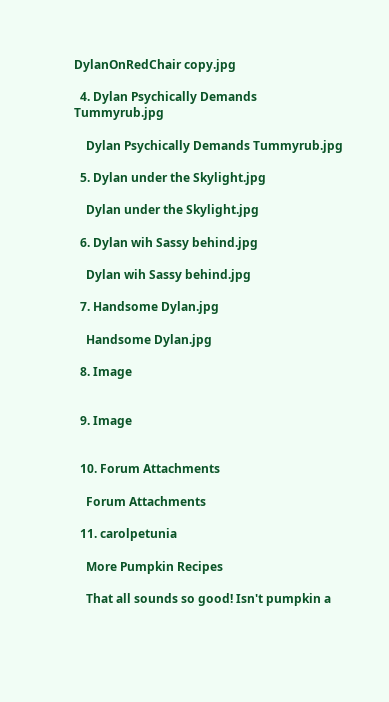DylanOnRedChair copy.jpg

  4. Dylan Psychically Demands Tummyrub.jpg

    Dylan Psychically Demands Tummyrub.jpg

  5. Dylan under the Skylight.jpg

    Dylan under the Skylight.jpg

  6. Dylan wih Sassy behind.jpg

    Dylan wih Sassy behind.jpg

  7. Handsome Dylan.jpg

    Handsome Dylan.jpg

  8. Image


  9. Image


  10. Forum Attachments

    Forum Attachments

  11. carolpetunia

    More Pumpkin Recipes

    That all sounds so good! Isn't pumpkin a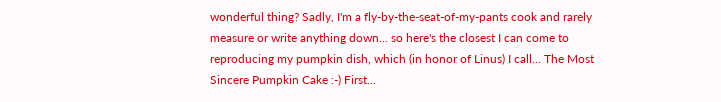wonderful thing? Sadly, I'm a fly-by-the-seat-of-my-pants cook and rarely measure or write anything down... so here's the closest I can come to reproducing my pumpkin dish, which (in honor of Linus) I call... The Most Sincere Pumpkin Cake :-) First...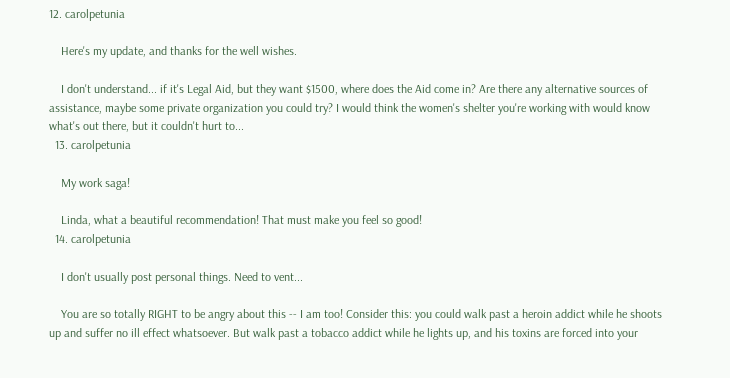12. carolpetunia

    Here's my update, and thanks for the well wishes.

    I don't understand... if it's Legal Aid, but they want $1500, where does the Aid come in? Are there any alternative sources of assistance, maybe some private organization you could try? I would think the women's shelter you're working with would know what's out there, but it couldn't hurt to...
  13. carolpetunia

    My work saga!

    Linda, what a beautiful recommendation! That must make you feel so good!
  14. carolpetunia

    I don't usually post personal things. Need to vent...

    You are so totally RIGHT to be angry about this -- I am too! Consider this: you could walk past a heroin addict while he shoots up and suffer no ill effect whatsoever. But walk past a tobacco addict while he lights up, and his toxins are forced into your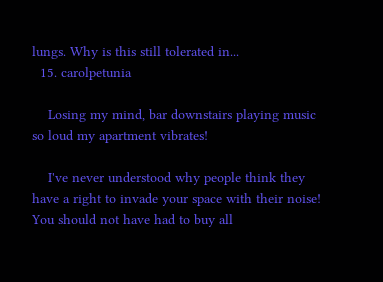lungs. Why is this still tolerated in...
  15. carolpetunia

    Losing my mind, bar downstairs playing music so loud my apartment vibrates!

    I've never understood why people think they have a right to invade your space with their noise! You should not have had to buy all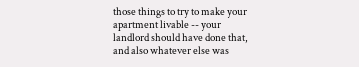those things to try to make your apartment livable -- your landlord should have done that, and also whatever else was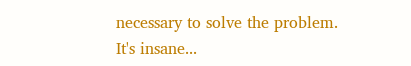necessary to solve the problem. It's insane...